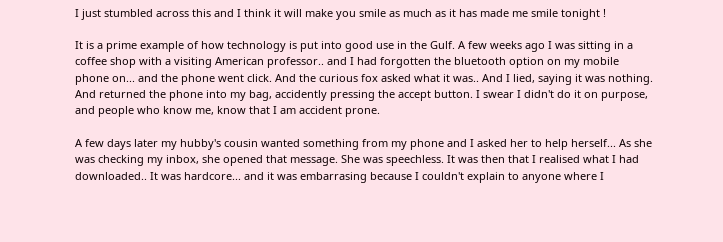I just stumbled across this and I think it will make you smile as much as it has made me smile tonight !

It is a prime example of how technology is put into good use in the Gulf. A few weeks ago I was sitting in a coffee shop with a visiting American professor.. and I had forgotten the bluetooth option on my mobile phone on... and the phone went click. And the curious fox asked what it was.. And I lied, saying it was nothing. And returned the phone into my bag, accidently pressing the accept button. I swear I didn't do it on purpose, and people who know me, know that I am accident prone.

A few days later my hubby's cousin wanted something from my phone and I asked her to help herself... As she was checking my inbox, she opened that message. She was speechless. It was then that I realised what I had downloaded.. It was hardcore... and it was embarrasing because I couldn't explain to anyone where I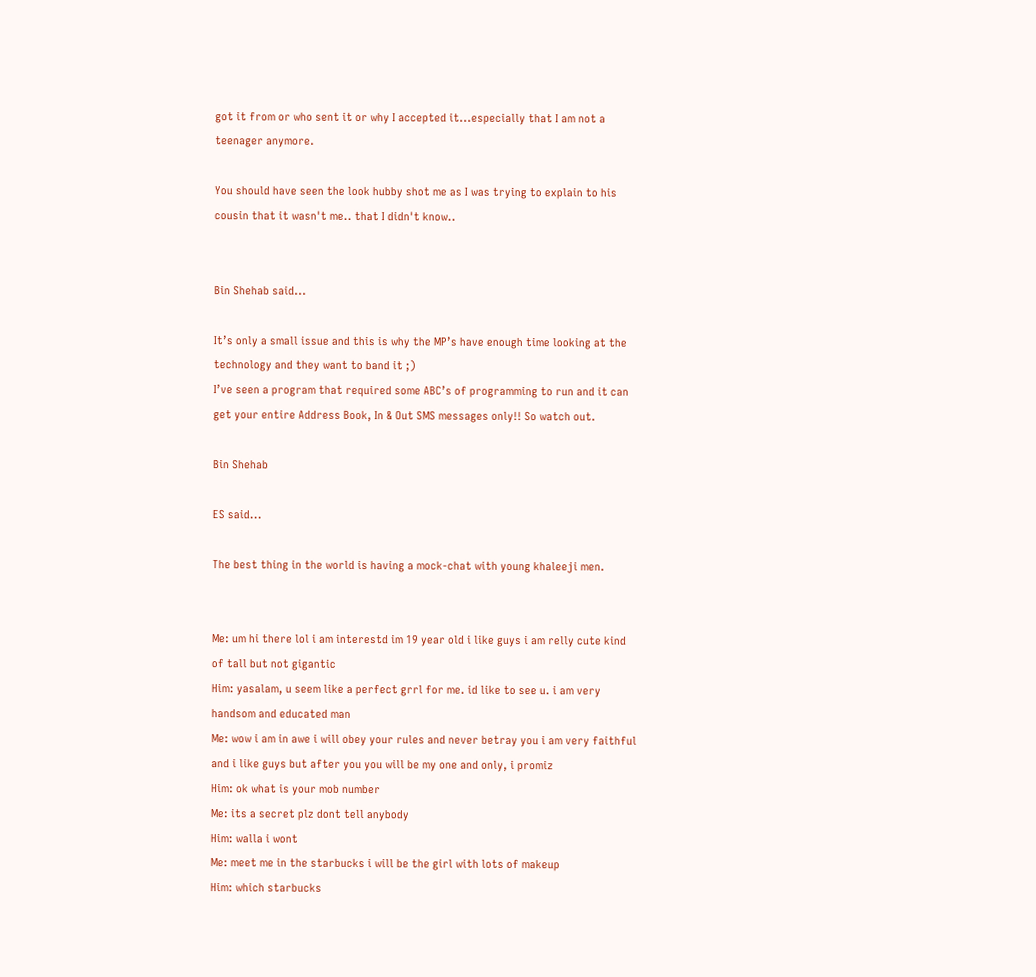got it from or who sent it or why I accepted it...especially that I am not a teenager anymore.

You should have seen the look hubby shot me as I was trying to explain to his cousin that it wasn't me.. that I didn't know..


Bin Shehab said...

It’s only a small issue and this is why the MP’s have enough time looking at the technology and they want to band it ;)
I’ve seen a program that required some ABC’s of programming to run and it can get your entire Address Book, In & Out SMS messages only!! So watch out.

Bin Shehab

ES said...

The best thing in the world is having a mock-chat with young khaleeji men.


Me: um hi there lol i am interestd im 19 year old i like guys i am relly cute kind of tall but not gigantic
Him: yasalam, u seem like a perfect grrl for me. id like to see u. i am very handsom and educated man
Me: wow i am in awe i will obey your rules and never betray you i am very faithful and i like guys but after you you will be my one and only, i promiz
Him: ok what is your mob number
Me: its a secret plz dont tell anybody
Him: walla i wont
Me: meet me in the starbucks i will be the girl with lots of makeup
Him: which starbucks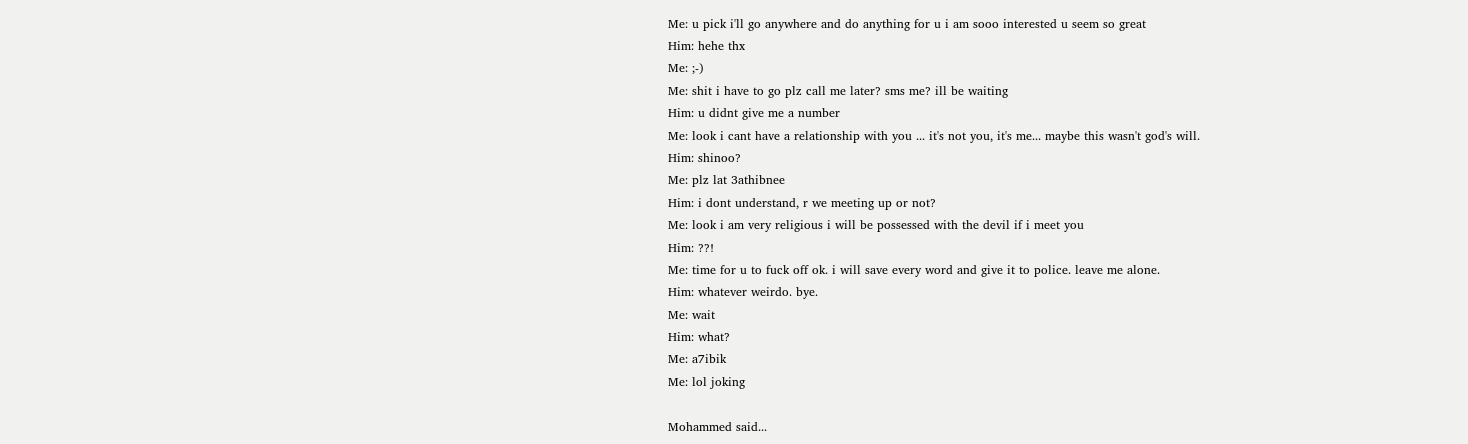Me: u pick i'll go anywhere and do anything for u i am sooo interested u seem so great
Him: hehe thx
Me: ;-)
Me: shit i have to go plz call me later? sms me? ill be waiting
Him: u didnt give me a number
Me: look i cant have a relationship with you ... it's not you, it's me... maybe this wasn't god's will.
Him: shinoo?
Me: plz lat 3athibnee
Him: i dont understand, r we meeting up or not?
Me: look i am very religious i will be possessed with the devil if i meet you
Him: ??!
Me: time for u to fuck off ok. i will save every word and give it to police. leave me alone.
Him: whatever weirdo. bye.
Me: wait
Him: what?
Me: a7ibik
Me: lol joking

Mohammed said...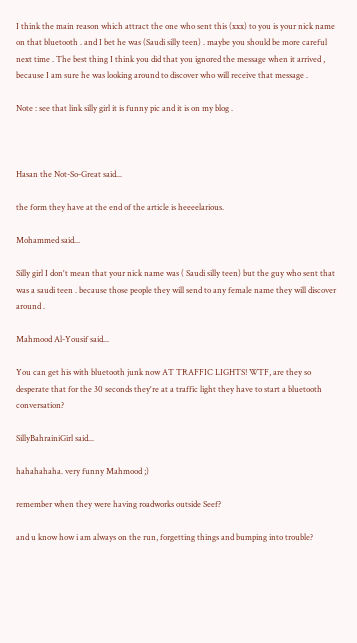I think the main reason which attract the one who sent this (xxx) to you is your nick name on that bluetooth . and I bet he was (Saudi silly teen) . maybe you should be more careful next time . The best thing I think you did that you ignored the message when it arrived , because I am sure he was looking around to discover who will receive that message .

Note : see that link silly girl it is funny pic and it is on my blog .



Hasan the Not-So-Great said...

the form they have at the end of the article is heeeelarious.

Mohammed said...

Silly girl I don't mean that your nick name was ( Saudi silly teen) but the guy who sent that was a saudi teen . because those people they will send to any female name they will discover around .

Mahmood Al-Yousif said...

You can get his with bluetooth junk now AT TRAFFIC LIGHTS! WTF, are they so desperate that for the 30 seconds they're at a traffic light they have to start a bluetooth conversation?

SillyBahrainiGirl said...

hahahahaha. very funny Mahmood ;)

remember when they were having roadworks outside Seef?

and u know how i am always on the run, forgetting things and bumping into trouble?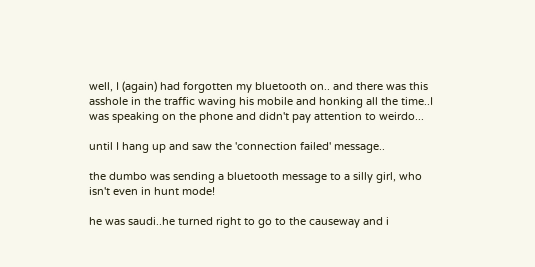well, I (again) had forgotten my bluetooth on.. and there was this asshole in the traffic waving his mobile and honking all the time..I was speaking on the phone and didn't pay attention to weirdo...

until I hang up and saw the 'connection failed' message..

the dumbo was sending a bluetooth message to a silly girl, who isn't even in hunt mode!

he was saudi..he turned right to go to the causeway and i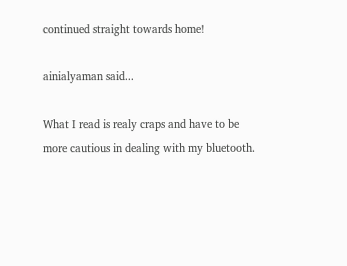continued straight towards home!

ainialyaman said...

What I read is realy craps and have to be more cautious in dealing with my bluetooth.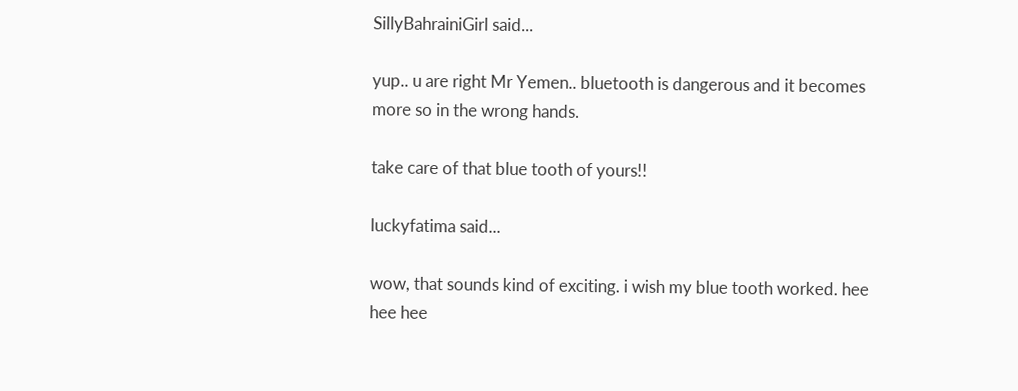SillyBahrainiGirl said...

yup.. u are right Mr Yemen.. bluetooth is dangerous and it becomes more so in the wrong hands.

take care of that blue tooth of yours!!

luckyfatima said...

wow, that sounds kind of exciting. i wish my blue tooth worked. hee hee hee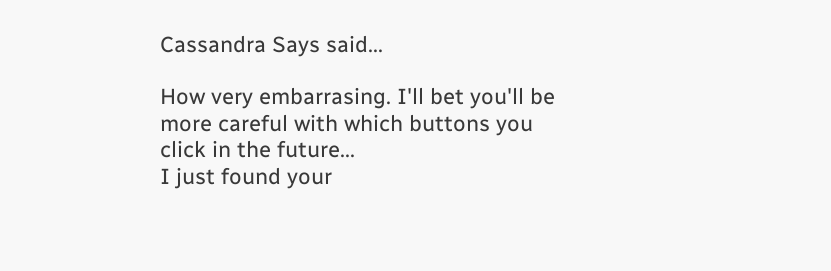Cassandra Says said...

How very embarrasing. I'll bet you'll be more careful with which buttons you click in the future...
I just found your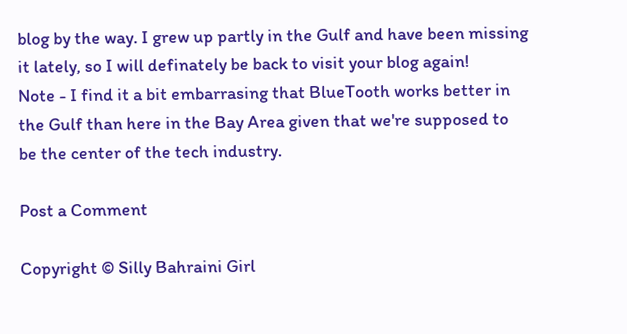blog by the way. I grew up partly in the Gulf and have been missing it lately, so I will definately be back to visit your blog again!
Note - I find it a bit embarrasing that BlueTooth works better in the Gulf than here in the Bay Area given that we're supposed to be the center of the tech industry.

Post a Comment

Copyright © Silly Bahraini Girl